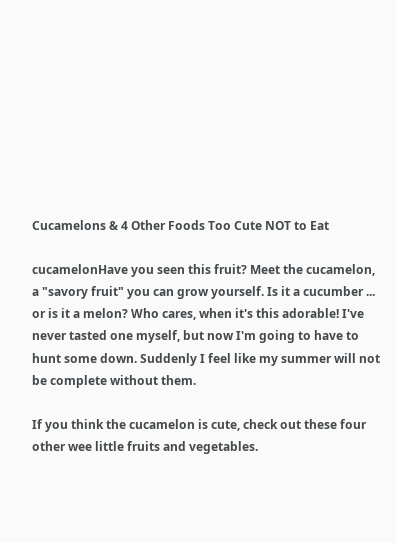Cucamelons & 4 Other Foods Too Cute NOT to Eat

cucamelonHave you seen this fruit? Meet the cucamelon, a "savory fruit" you can grow yourself. Is it a cucumber ... or is it a melon? Who cares, when it's this adorable! I've never tasted one myself, but now I'm going to have to hunt some down. Suddenly I feel like my summer will not be complete without them.

If you think the cucamelon is cute, check out these four other wee little fruits and vegetables.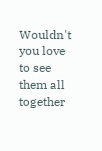Wouldn't you love to see them all together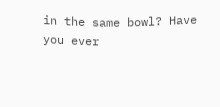in the same bowl? Have you ever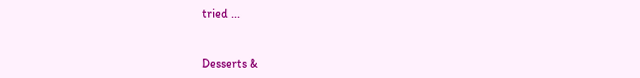tried ...


Desserts &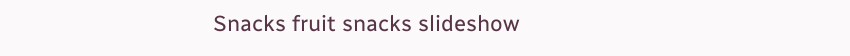Snacks fruit snacks slideshow